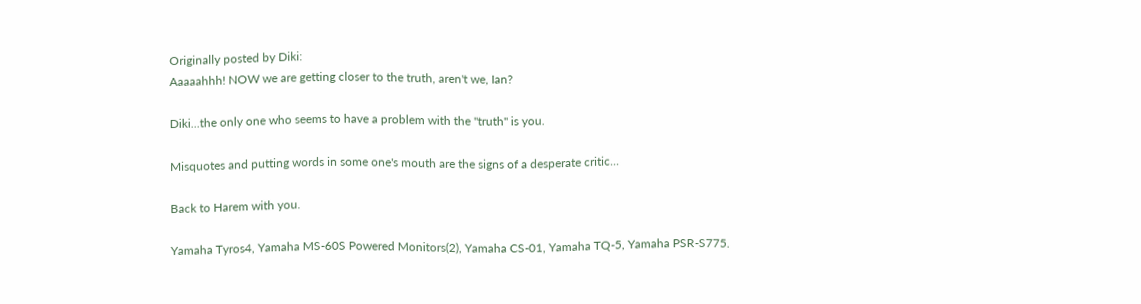Originally posted by Diki:
Aaaaahhh! NOW we are getting closer to the truth, aren't we, Ian?

Diki...the only one who seems to have a problem with the "truth" is you.

Misquotes and putting words in some one's mouth are the signs of a desperate critic...

Back to Harem with you.

Yamaha Tyros4, Yamaha MS-60S Powered Monitors(2), Yamaha CS-01, Yamaha TQ-5, Yamaha PSR-S775.